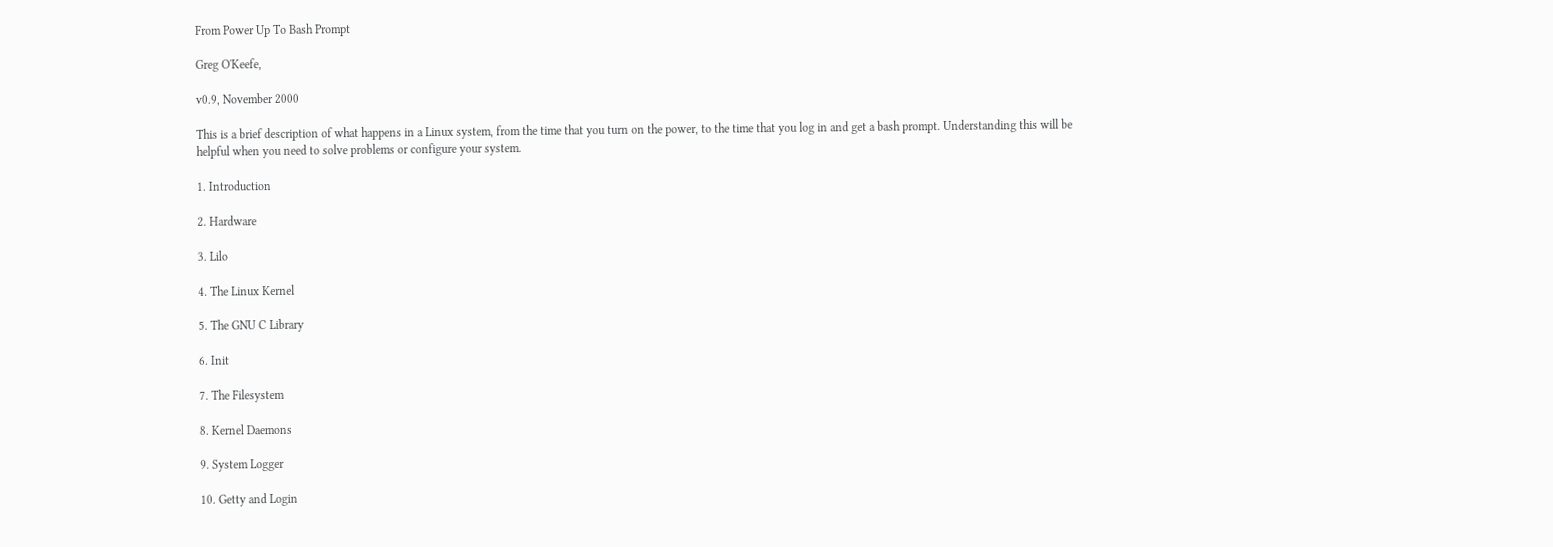From Power Up To Bash Prompt

Greg O'Keefe,

v0.9, November 2000

This is a brief description of what happens in a Linux system, from the time that you turn on the power, to the time that you log in and get a bash prompt. Understanding this will be helpful when you need to solve problems or configure your system.

1. Introduction

2. Hardware

3. Lilo

4. The Linux Kernel

5. The GNU C Library

6. Init

7. The Filesystem

8. Kernel Daemons

9. System Logger

10. Getty and Login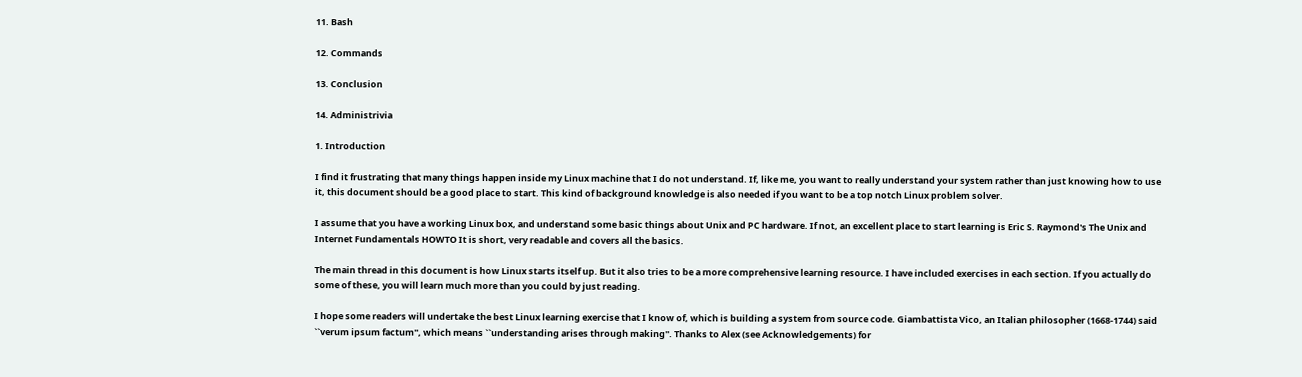11. Bash

12. Commands

13. Conclusion

14. Administrivia

1. Introduction

I find it frustrating that many things happen inside my Linux machine that I do not understand. If, like me, you want to really understand your system rather than just knowing how to use it, this document should be a good place to start. This kind of background knowledge is also needed if you want to be a top notch Linux problem solver.

I assume that you have a working Linux box, and understand some basic things about Unix and PC hardware. If not, an excellent place to start learning is Eric S. Raymond's The Unix and Internet Fundamentals HOWTO It is short, very readable and covers all the basics.

The main thread in this document is how Linux starts itself up. But it also tries to be a more comprehensive learning resource. I have included exercises in each section. If you actually do some of these, you will learn much more than you could by just reading.

I hope some readers will undertake the best Linux learning exercise that I know of, which is building a system from source code. Giambattista Vico, an Italian philosopher (1668-1744) said ``verum ipsum factum'', which means ``understanding arises through making''. Thanks to Alex (see Acknowledgements) for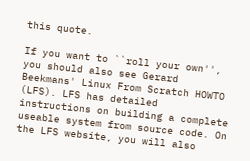this quote.

If you want to ``roll your own'', you should also see Gerard Beekmans' Linux From Scratch HOWTO (LFS). LFS has detailed instructions on building a complete useable system from source code. On the LFS website, you will also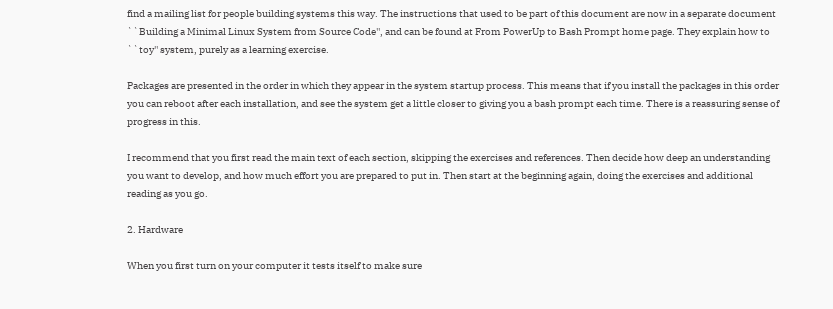find a mailing list for people building systems this way. The instructions that used to be part of this document are now in a separate document ``Building a Minimal Linux System from Source Code'', and can be found at From PowerUp to Bash Prompt home page. They explain how to ``toy'' system, purely as a learning exercise.

Packages are presented in the order in which they appear in the system startup process. This means that if you install the packages in this order you can reboot after each installation, and see the system get a little closer to giving you a bash prompt each time. There is a reassuring sense of progress in this.

I recommend that you first read the main text of each section, skipping the exercises and references. Then decide how deep an understanding you want to develop, and how much effort you are prepared to put in. Then start at the beginning again, doing the exercises and additional reading as you go.

2. Hardware

When you first turn on your computer it tests itself to make sure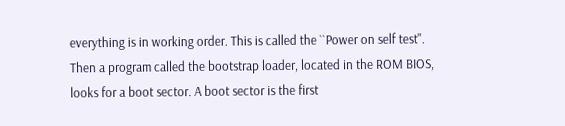everything is in working order. This is called the ``Power on self test''. Then a program called the bootstrap loader, located in the ROM BIOS, looks for a boot sector. A boot sector is the first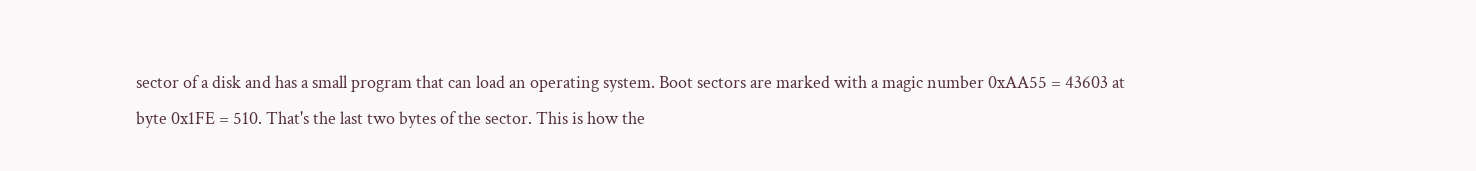sector of a disk and has a small program that can load an operating system. Boot sectors are marked with a magic number 0xAA55 = 43603 at byte 0x1FE = 510. That's the last two bytes of the sector. This is how the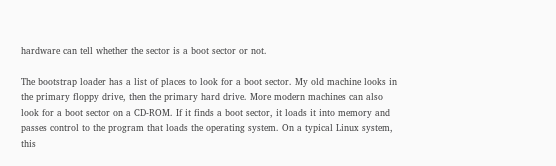hardware can tell whether the sector is a boot sector or not.

The bootstrap loader has a list of places to look for a boot sector. My old machine looks in the primary floppy drive, then the primary hard drive. More modern machines can also look for a boot sector on a CD-ROM. If it finds a boot sector, it loads it into memory and passes control to the program that loads the operating system. On a typical Linux system, this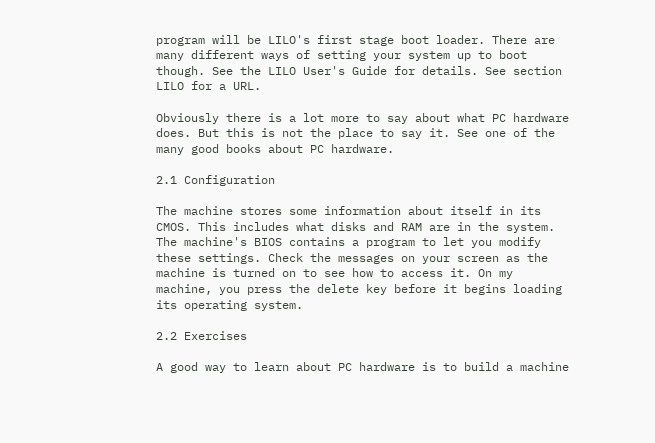program will be LILO's first stage boot loader. There are many different ways of setting your system up to boot though. See the LILO User's Guide for details. See section LILO for a URL.

Obviously there is a lot more to say about what PC hardware does. But this is not the place to say it. See one of the many good books about PC hardware.

2.1 Configuration

The machine stores some information about itself in its CMOS. This includes what disks and RAM are in the system. The machine's BIOS contains a program to let you modify these settings. Check the messages on your screen as the machine is turned on to see how to access it. On my machine, you press the delete key before it begins loading its operating system.

2.2 Exercises

A good way to learn about PC hardware is to build a machine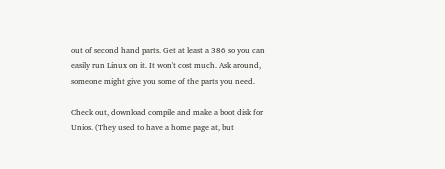out of second hand parts. Get at least a 386 so you can easily run Linux on it. It won't cost much. Ask around, someone might give you some of the parts you need.

Check out, download compile and make a boot disk for Unios. (They used to have a home page at, but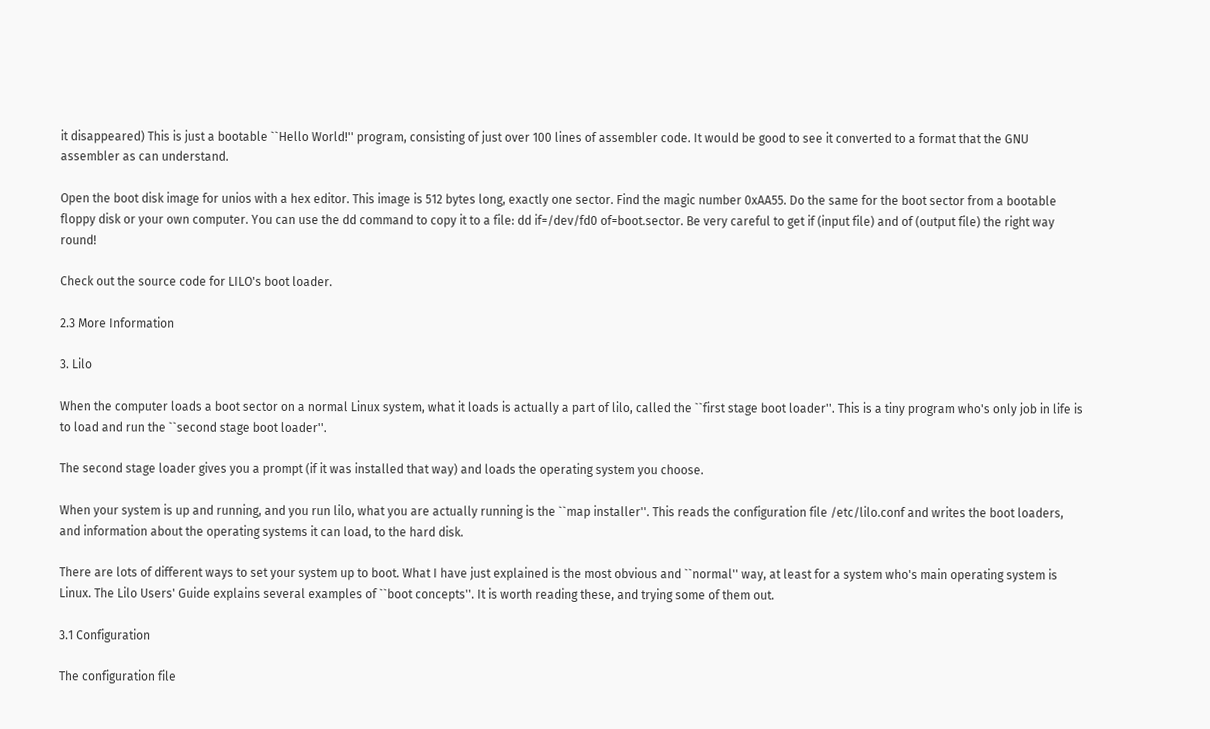it disappeared) This is just a bootable ``Hello World!'' program, consisting of just over 100 lines of assembler code. It would be good to see it converted to a format that the GNU assembler as can understand.

Open the boot disk image for unios with a hex editor. This image is 512 bytes long, exactly one sector. Find the magic number 0xAA55. Do the same for the boot sector from a bootable floppy disk or your own computer. You can use the dd command to copy it to a file: dd if=/dev/fd0 of=boot.sector. Be very careful to get if (input file) and of (output file) the right way round!

Check out the source code for LILO's boot loader.

2.3 More Information

3. Lilo

When the computer loads a boot sector on a normal Linux system, what it loads is actually a part of lilo, called the ``first stage boot loader''. This is a tiny program who's only job in life is to load and run the ``second stage boot loader''.

The second stage loader gives you a prompt (if it was installed that way) and loads the operating system you choose.

When your system is up and running, and you run lilo, what you are actually running is the ``map installer''. This reads the configuration file /etc/lilo.conf and writes the boot loaders, and information about the operating systems it can load, to the hard disk.

There are lots of different ways to set your system up to boot. What I have just explained is the most obvious and ``normal'' way, at least for a system who's main operating system is Linux. The Lilo Users' Guide explains several examples of ``boot concepts''. It is worth reading these, and trying some of them out.

3.1 Configuration

The configuration file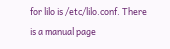for lilo is /etc/lilo.conf. There is a manual page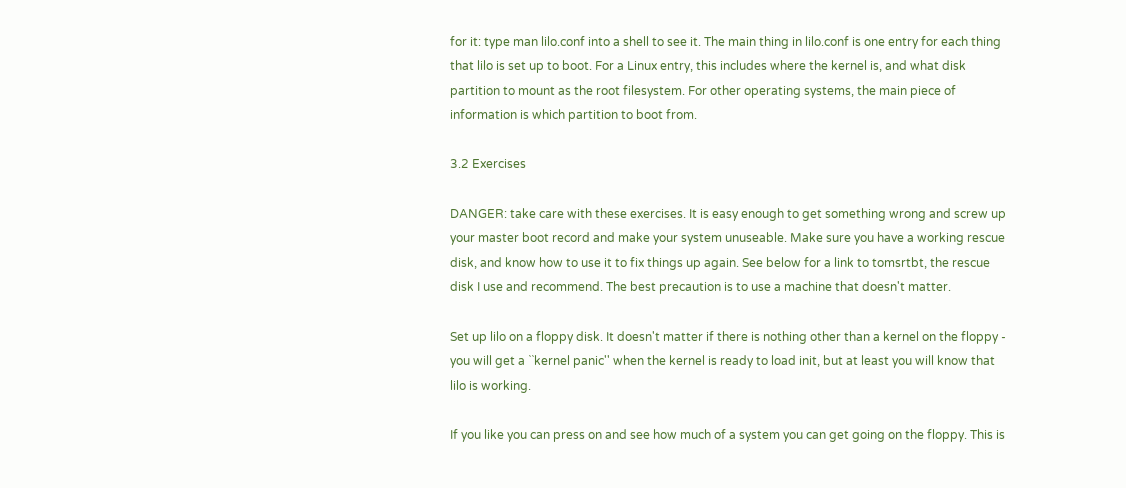for it: type man lilo.conf into a shell to see it. The main thing in lilo.conf is one entry for each thing that lilo is set up to boot. For a Linux entry, this includes where the kernel is, and what disk partition to mount as the root filesystem. For other operating systems, the main piece of information is which partition to boot from.

3.2 Exercises

DANGER: take care with these exercises. It is easy enough to get something wrong and screw up your master boot record and make your system unuseable. Make sure you have a working rescue disk, and know how to use it to fix things up again. See below for a link to tomsrtbt, the rescue disk I use and recommend. The best precaution is to use a machine that doesn't matter.

Set up lilo on a floppy disk. It doesn't matter if there is nothing other than a kernel on the floppy - you will get a ``kernel panic'' when the kernel is ready to load init, but at least you will know that lilo is working.

If you like you can press on and see how much of a system you can get going on the floppy. This is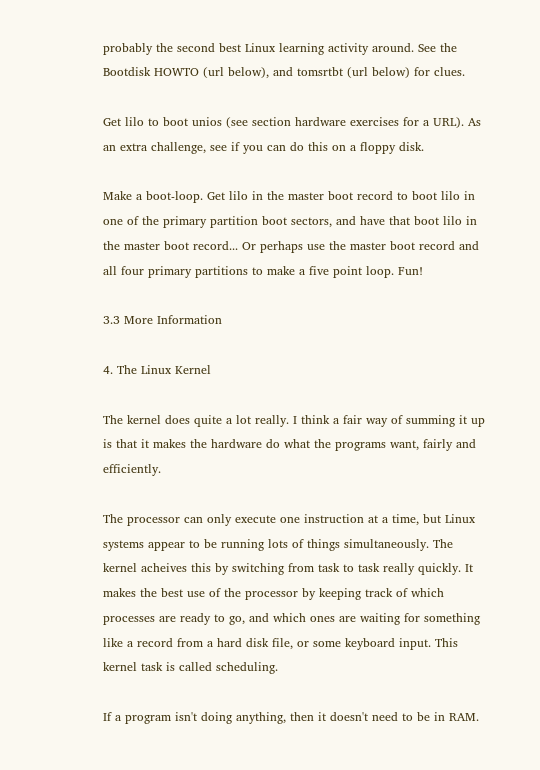probably the second best Linux learning activity around. See the Bootdisk HOWTO (url below), and tomsrtbt (url below) for clues.

Get lilo to boot unios (see section hardware exercises for a URL). As an extra challenge, see if you can do this on a floppy disk.

Make a boot-loop. Get lilo in the master boot record to boot lilo in one of the primary partition boot sectors, and have that boot lilo in the master boot record... Or perhaps use the master boot record and all four primary partitions to make a five point loop. Fun!

3.3 More Information

4. The Linux Kernel

The kernel does quite a lot really. I think a fair way of summing it up is that it makes the hardware do what the programs want, fairly and efficiently.

The processor can only execute one instruction at a time, but Linux systems appear to be running lots of things simultaneously. The kernel acheives this by switching from task to task really quickly. It makes the best use of the processor by keeping track of which processes are ready to go, and which ones are waiting for something like a record from a hard disk file, or some keyboard input. This kernel task is called scheduling.

If a program isn't doing anything, then it doesn't need to be in RAM.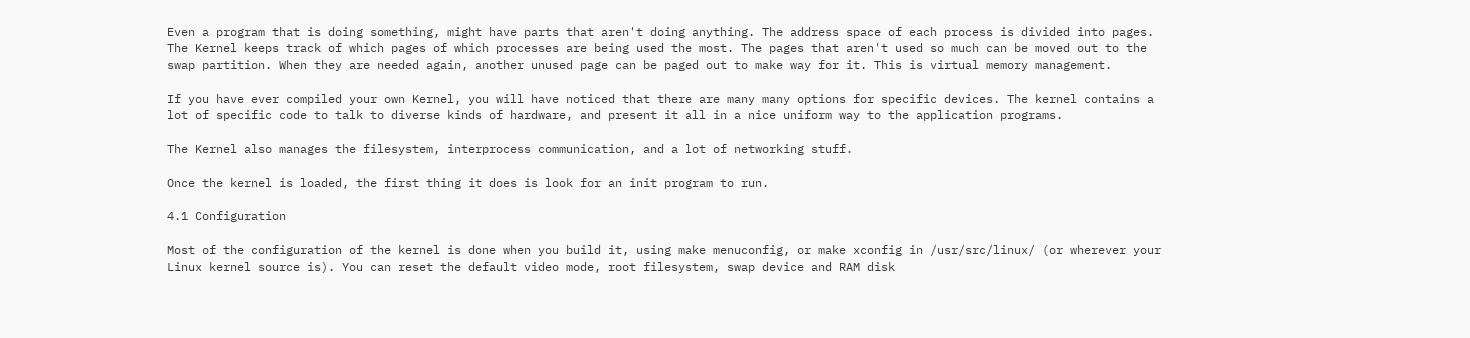Even a program that is doing something, might have parts that aren't doing anything. The address space of each process is divided into pages. The Kernel keeps track of which pages of which processes are being used the most. The pages that aren't used so much can be moved out to the swap partition. When they are needed again, another unused page can be paged out to make way for it. This is virtual memory management.

If you have ever compiled your own Kernel, you will have noticed that there are many many options for specific devices. The kernel contains a lot of specific code to talk to diverse kinds of hardware, and present it all in a nice uniform way to the application programs.

The Kernel also manages the filesystem, interprocess communication, and a lot of networking stuff.

Once the kernel is loaded, the first thing it does is look for an init program to run.

4.1 Configuration

Most of the configuration of the kernel is done when you build it, using make menuconfig, or make xconfig in /usr/src/linux/ (or wherever your Linux kernel source is). You can reset the default video mode, root filesystem, swap device and RAM disk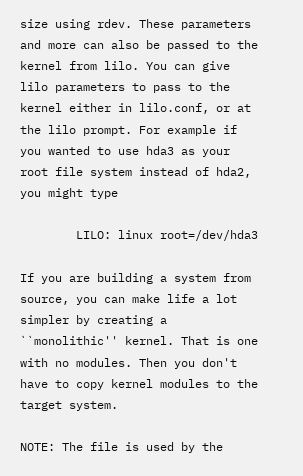size using rdev. These parameters and more can also be passed to the kernel from lilo. You can give lilo parameters to pass to the kernel either in lilo.conf, or at the lilo prompt. For example if you wanted to use hda3 as your root file system instead of hda2, you might type

        LILO: linux root=/dev/hda3

If you are building a system from source, you can make life a lot simpler by creating a ``monolithic'' kernel. That is one with no modules. Then you don't have to copy kernel modules to the target system.

NOTE: The file is used by the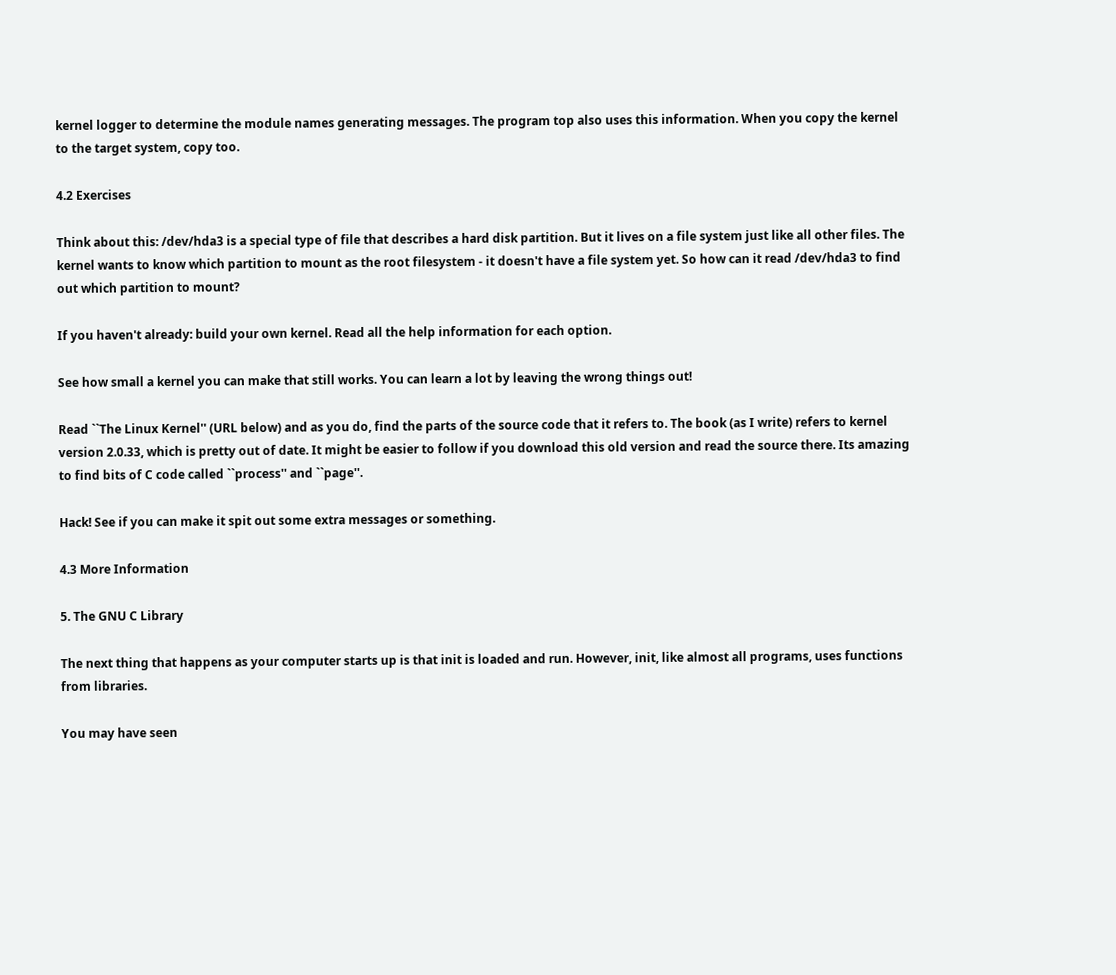kernel logger to determine the module names generating messages. The program top also uses this information. When you copy the kernel to the target system, copy too.

4.2 Exercises

Think about this: /dev/hda3 is a special type of file that describes a hard disk partition. But it lives on a file system just like all other files. The kernel wants to know which partition to mount as the root filesystem - it doesn't have a file system yet. So how can it read /dev/hda3 to find out which partition to mount?

If you haven't already: build your own kernel. Read all the help information for each option.

See how small a kernel you can make that still works. You can learn a lot by leaving the wrong things out!

Read ``The Linux Kernel'' (URL below) and as you do, find the parts of the source code that it refers to. The book (as I write) refers to kernel version 2.0.33, which is pretty out of date. It might be easier to follow if you download this old version and read the source there. Its amazing to find bits of C code called ``process'' and ``page''.

Hack! See if you can make it spit out some extra messages or something.

4.3 More Information

5. The GNU C Library

The next thing that happens as your computer starts up is that init is loaded and run. However, init, like almost all programs, uses functions from libraries.

You may have seen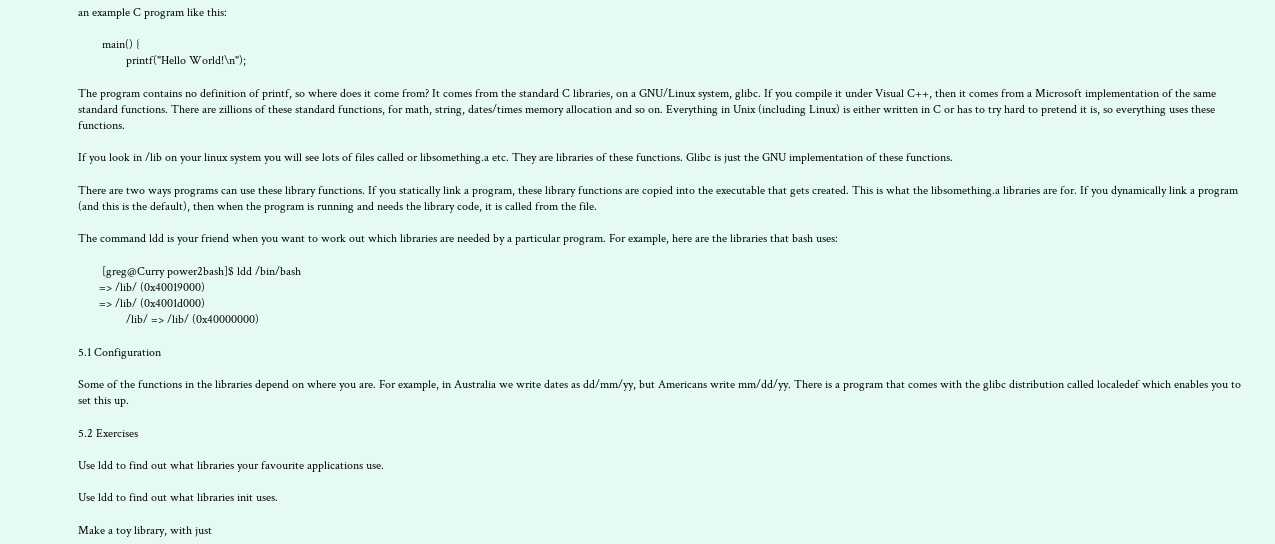an example C program like this:

        main() {
                printf("Hello World!\n");

The program contains no definition of printf, so where does it come from? It comes from the standard C libraries, on a GNU/Linux system, glibc. If you compile it under Visual C++, then it comes from a Microsoft implementation of the same standard functions. There are zillions of these standard functions, for math, string, dates/times memory allocation and so on. Everything in Unix (including Linux) is either written in C or has to try hard to pretend it is, so everything uses these functions.

If you look in /lib on your linux system you will see lots of files called or libsomething.a etc. They are libraries of these functions. Glibc is just the GNU implementation of these functions.

There are two ways programs can use these library functions. If you statically link a program, these library functions are copied into the executable that gets created. This is what the libsomething.a libraries are for. If you dynamically link a program (and this is the default), then when the program is running and needs the library code, it is called from the file.

The command ldd is your friend when you want to work out which libraries are needed by a particular program. For example, here are the libraries that bash uses:

        [greg@Curry power2bash]$ ldd /bin/bash
       => /lib/ (0x40019000)
       => /lib/ (0x4001d000)
                /lib/ => /lib/ (0x40000000)

5.1 Configuration

Some of the functions in the libraries depend on where you are. For example, in Australia we write dates as dd/mm/yy, but Americans write mm/dd/yy. There is a program that comes with the glibc distribution called localedef which enables you to set this up.

5.2 Exercises

Use ldd to find out what libraries your favourite applications use.

Use ldd to find out what libraries init uses.

Make a toy library, with just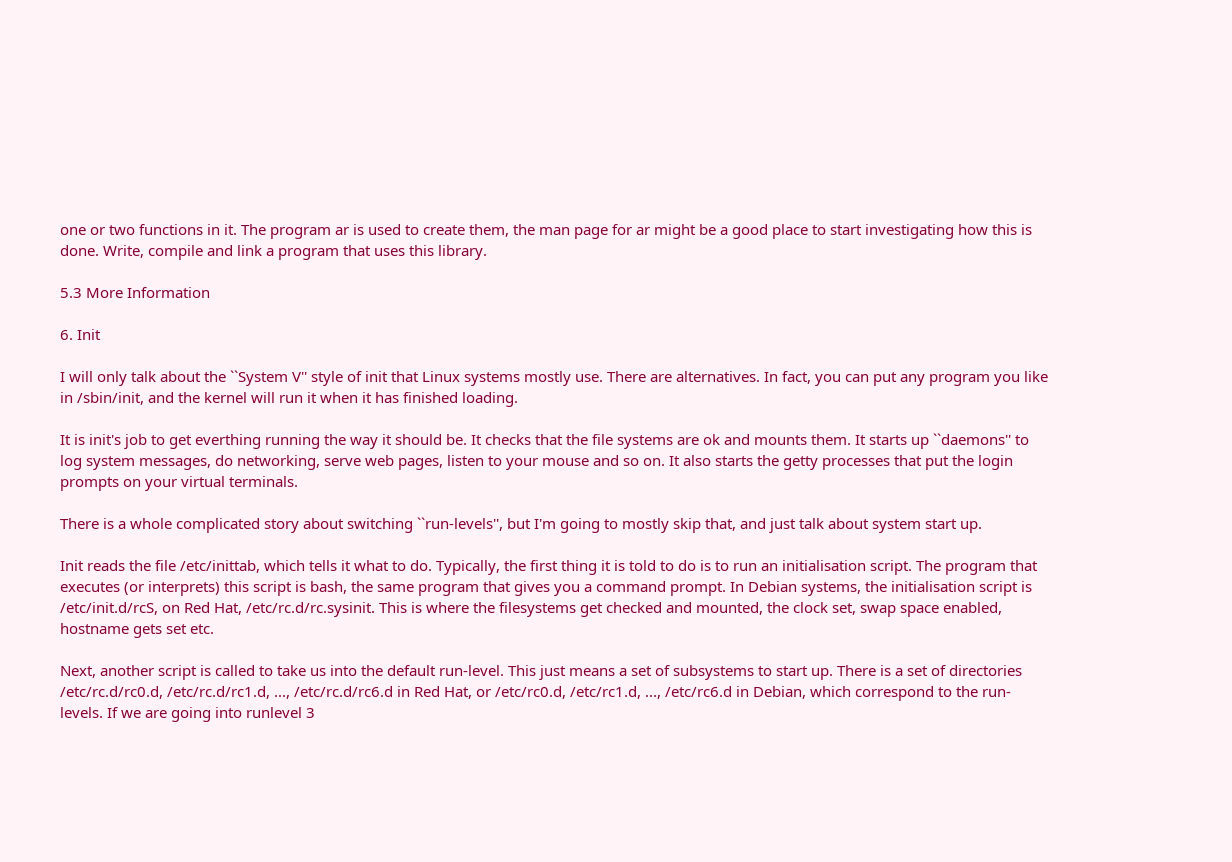one or two functions in it. The program ar is used to create them, the man page for ar might be a good place to start investigating how this is done. Write, compile and link a program that uses this library.

5.3 More Information

6. Init

I will only talk about the ``System V'' style of init that Linux systems mostly use. There are alternatives. In fact, you can put any program you like in /sbin/init, and the kernel will run it when it has finished loading.

It is init's job to get everthing running the way it should be. It checks that the file systems are ok and mounts them. It starts up ``daemons'' to log system messages, do networking, serve web pages, listen to your mouse and so on. It also starts the getty processes that put the login prompts on your virtual terminals.

There is a whole complicated story about switching ``run-levels'', but I'm going to mostly skip that, and just talk about system start up.

Init reads the file /etc/inittab, which tells it what to do. Typically, the first thing it is told to do is to run an initialisation script. The program that executes (or interprets) this script is bash, the same program that gives you a command prompt. In Debian systems, the initialisation script is /etc/init.d/rcS, on Red Hat, /etc/rc.d/rc.sysinit. This is where the filesystems get checked and mounted, the clock set, swap space enabled, hostname gets set etc.

Next, another script is called to take us into the default run-level. This just means a set of subsystems to start up. There is a set of directories /etc/rc.d/rc0.d, /etc/rc.d/rc1.d, ..., /etc/rc.d/rc6.d in Red Hat, or /etc/rc0.d, /etc/rc1.d, ..., /etc/rc6.d in Debian, which correspond to the run-levels. If we are going into runlevel 3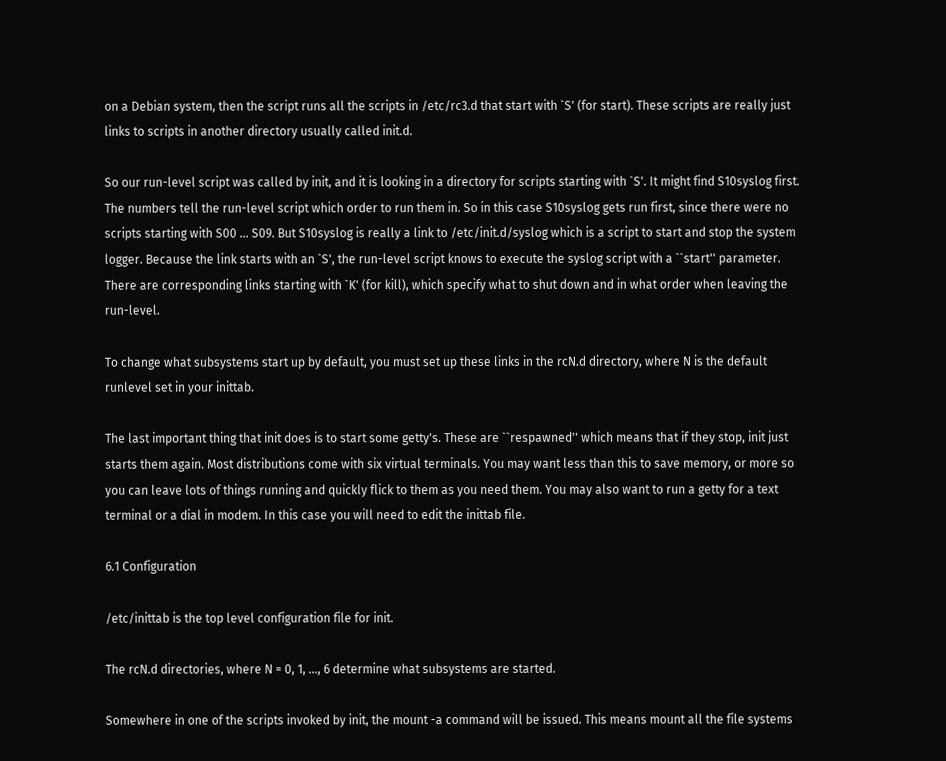on a Debian system, then the script runs all the scripts in /etc/rc3.d that start with `S' (for start). These scripts are really just links to scripts in another directory usually called init.d.

So our run-level script was called by init, and it is looking in a directory for scripts starting with `S'. It might find S10syslog first. The numbers tell the run-level script which order to run them in. So in this case S10syslog gets run first, since there were no scripts starting with S00 ... S09. But S10syslog is really a link to /etc/init.d/syslog which is a script to start and stop the system logger. Because the link starts with an `S', the run-level script knows to execute the syslog script with a ``start'' parameter. There are corresponding links starting with `K' (for kill), which specify what to shut down and in what order when leaving the run-level.

To change what subsystems start up by default, you must set up these links in the rcN.d directory, where N is the default runlevel set in your inittab.

The last important thing that init does is to start some getty's. These are ``respawned'' which means that if they stop, init just starts them again. Most distributions come with six virtual terminals. You may want less than this to save memory, or more so you can leave lots of things running and quickly flick to them as you need them. You may also want to run a getty for a text terminal or a dial in modem. In this case you will need to edit the inittab file.

6.1 Configuration

/etc/inittab is the top level configuration file for init.

The rcN.d directories, where N = 0, 1, ..., 6 determine what subsystems are started.

Somewhere in one of the scripts invoked by init, the mount -a command will be issued. This means mount all the file systems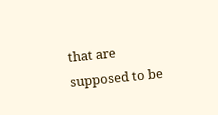that are supposed to be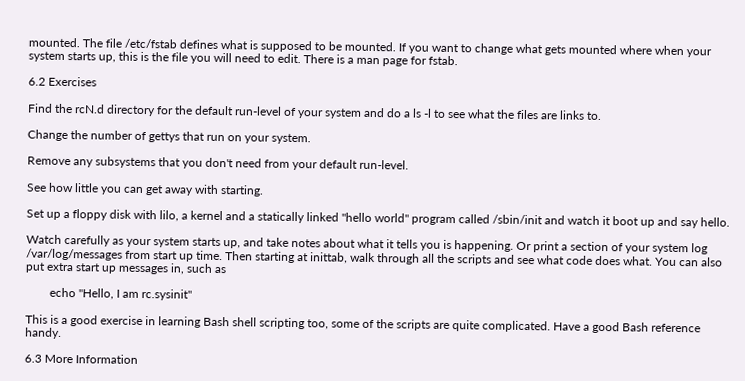mounted. The file /etc/fstab defines what is supposed to be mounted. If you want to change what gets mounted where when your system starts up, this is the file you will need to edit. There is a man page for fstab.

6.2 Exercises

Find the rcN.d directory for the default run-level of your system and do a ls -l to see what the files are links to.

Change the number of gettys that run on your system.

Remove any subsystems that you don't need from your default run-level.

See how little you can get away with starting.

Set up a floppy disk with lilo, a kernel and a statically linked "hello world" program called /sbin/init and watch it boot up and say hello.

Watch carefully as your system starts up, and take notes about what it tells you is happening. Or print a section of your system log /var/log/messages from start up time. Then starting at inittab, walk through all the scripts and see what code does what. You can also put extra start up messages in, such as

        echo "Hello, I am rc.sysinit"

This is a good exercise in learning Bash shell scripting too, some of the scripts are quite complicated. Have a good Bash reference handy.

6.3 More Information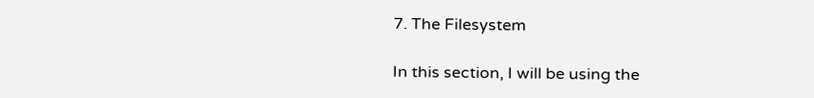7. The Filesystem

In this section, I will be using the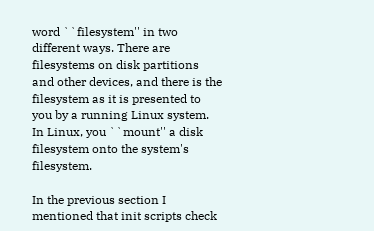word ``filesystem'' in two different ways. There are filesystems on disk partitions and other devices, and there is the filesystem as it is presented to you by a running Linux system. In Linux, you ``mount'' a disk filesystem onto the system's filesystem.

In the previous section I mentioned that init scripts check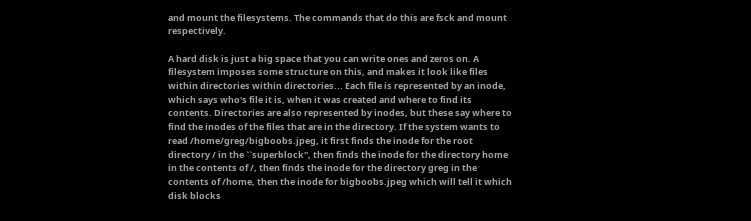and mount the filesystems. The commands that do this are fsck and mount respectively.

A hard disk is just a big space that you can write ones and zeros on. A filesystem imposes some structure on this, and makes it look like files within directories within directories... Each file is represented by an inode, which says who's file it is, when it was created and where to find its contents. Directories are also represented by inodes, but these say where to find the inodes of the files that are in the directory. If the system wants to read /home/greg/bigboobs.jpeg, it first finds the inode for the root directory / in the ``superblock'', then finds the inode for the directory home in the contents of /, then finds the inode for the directory greg in the contents of /home, then the inode for bigboobs.jpeg which will tell it which disk blocks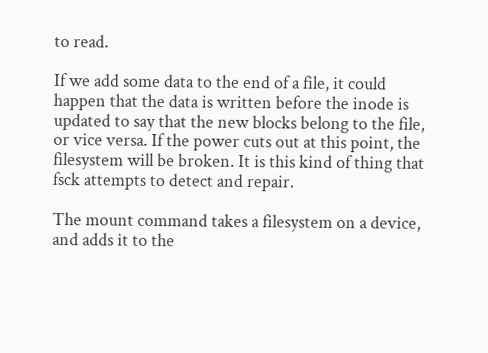to read.

If we add some data to the end of a file, it could happen that the data is written before the inode is updated to say that the new blocks belong to the file, or vice versa. If the power cuts out at this point, the filesystem will be broken. It is this kind of thing that fsck attempts to detect and repair.

The mount command takes a filesystem on a device, and adds it to the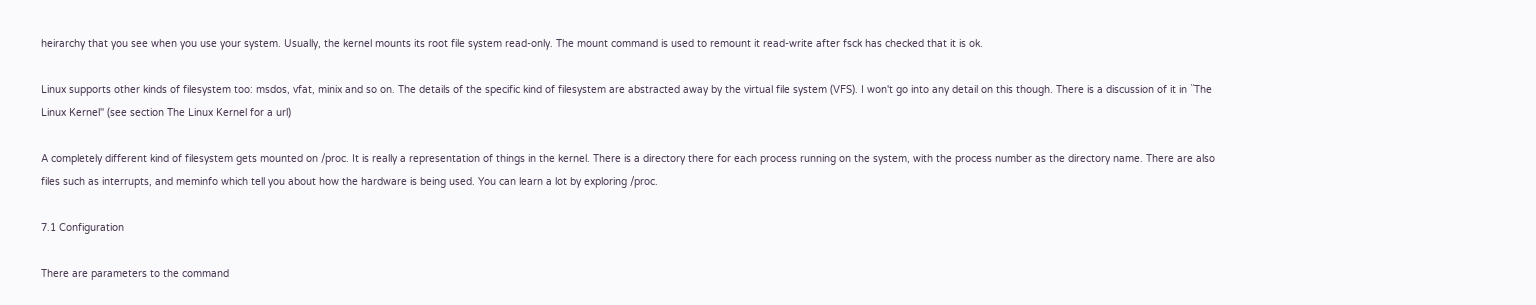heirarchy that you see when you use your system. Usually, the kernel mounts its root file system read-only. The mount command is used to remount it read-write after fsck has checked that it is ok.

Linux supports other kinds of filesystem too: msdos, vfat, minix and so on. The details of the specific kind of filesystem are abstracted away by the virtual file system (VFS). I won't go into any detail on this though. There is a discussion of it in ``The Linux Kernel'' (see section The Linux Kernel for a url)

A completely different kind of filesystem gets mounted on /proc. It is really a representation of things in the kernel. There is a directory there for each process running on the system, with the process number as the directory name. There are also files such as interrupts, and meminfo which tell you about how the hardware is being used. You can learn a lot by exploring /proc.

7.1 Configuration

There are parameters to the command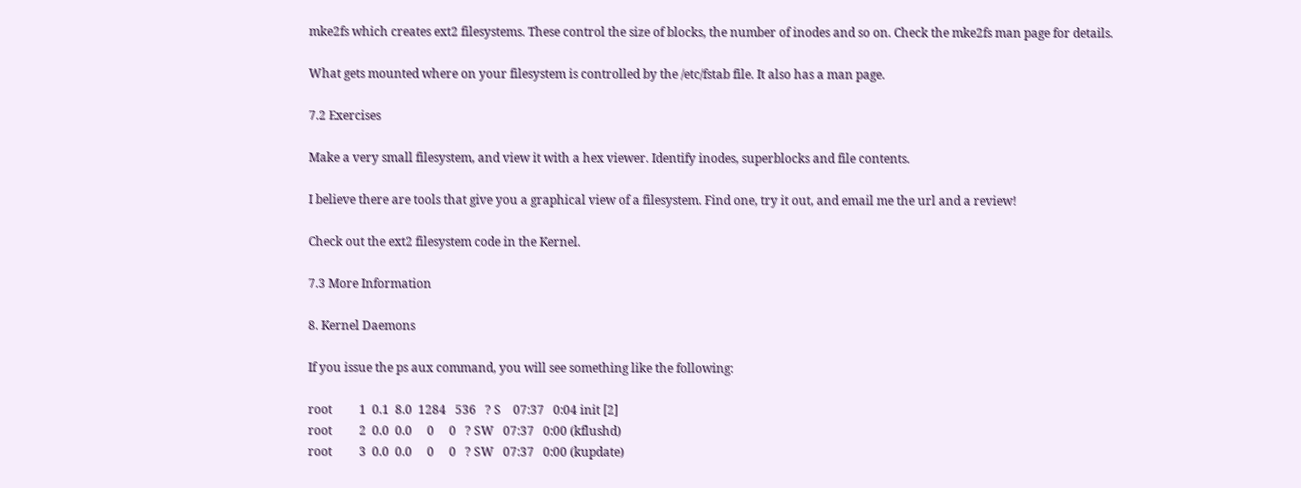mke2fs which creates ext2 filesystems. These control the size of blocks, the number of inodes and so on. Check the mke2fs man page for details.

What gets mounted where on your filesystem is controlled by the /etc/fstab file. It also has a man page.

7.2 Exercises

Make a very small filesystem, and view it with a hex viewer. Identify inodes, superblocks and file contents.

I believe there are tools that give you a graphical view of a filesystem. Find one, try it out, and email me the url and a review!

Check out the ext2 filesystem code in the Kernel.

7.3 More Information

8. Kernel Daemons

If you issue the ps aux command, you will see something like the following:

root         1  0.1  8.0  1284   536   ? S    07:37   0:04 init [2]
root         2  0.0  0.0     0     0   ? SW   07:37   0:00 (kflushd)
root         3  0.0  0.0     0     0   ? SW   07:37   0:00 (kupdate)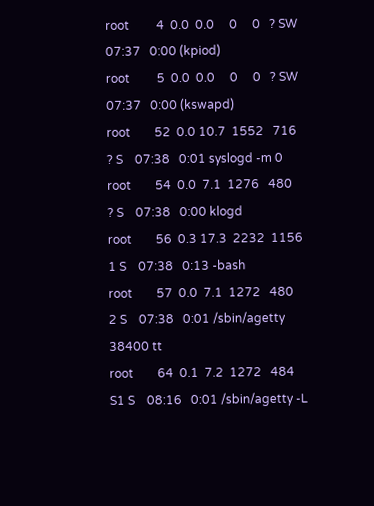root         4  0.0  0.0     0     0   ? SW   07:37   0:00 (kpiod)
root         5  0.0  0.0     0     0   ? SW   07:37   0:00 (kswapd)
root        52  0.0 10.7  1552   716   ? S    07:38   0:01 syslogd -m 0
root        54  0.0  7.1  1276   480   ? S    07:38   0:00 klogd
root        56  0.3 17.3  2232  1156   1 S    07:38   0:13 -bash
root        57  0.0  7.1  1272   480   2 S    07:38   0:01 /sbin/agetty 38400 tt
root        64  0.1  7.2  1272   484  S1 S    08:16   0:01 /sbin/agetty -L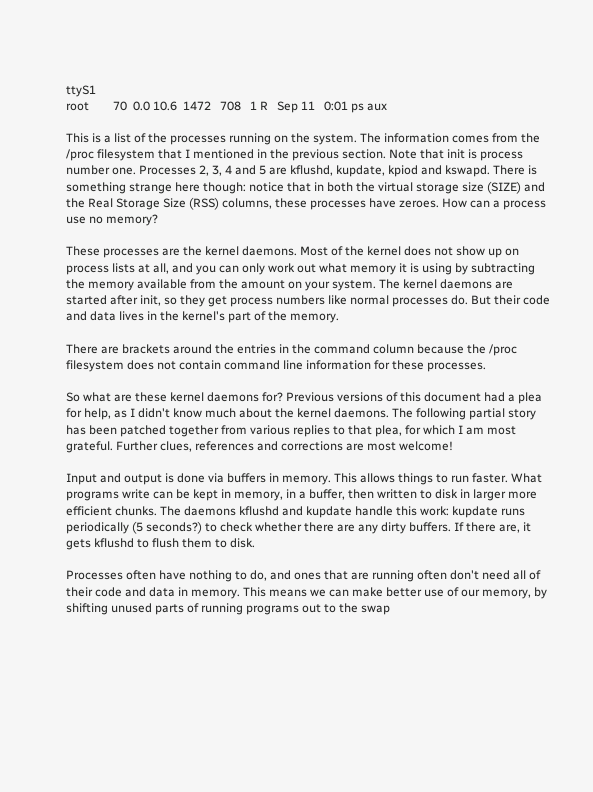ttyS1
root        70  0.0 10.6  1472   708   1 R   Sep 11   0:01 ps aux

This is a list of the processes running on the system. The information comes from the /proc filesystem that I mentioned in the previous section. Note that init is process number one. Processes 2, 3, 4 and 5 are kflushd, kupdate, kpiod and kswapd. There is something strange here though: notice that in both the virtual storage size (SIZE) and the Real Storage Size (RSS) columns, these processes have zeroes. How can a process use no memory?

These processes are the kernel daemons. Most of the kernel does not show up on process lists at all, and you can only work out what memory it is using by subtracting the memory available from the amount on your system. The kernel daemons are started after init, so they get process numbers like normal processes do. But their code and data lives in the kernel's part of the memory.

There are brackets around the entries in the command column because the /proc filesystem does not contain command line information for these processes.

So what are these kernel daemons for? Previous versions of this document had a plea for help, as I didn't know much about the kernel daemons. The following partial story has been patched together from various replies to that plea, for which I am most grateful. Further clues, references and corrections are most welcome!

Input and output is done via buffers in memory. This allows things to run faster. What programs write can be kept in memory, in a buffer, then written to disk in larger more efficient chunks. The daemons kflushd and kupdate handle this work: kupdate runs periodically (5 seconds?) to check whether there are any dirty buffers. If there are, it gets kflushd to flush them to disk.

Processes often have nothing to do, and ones that are running often don't need all of their code and data in memory. This means we can make better use of our memory, by shifting unused parts of running programs out to the swap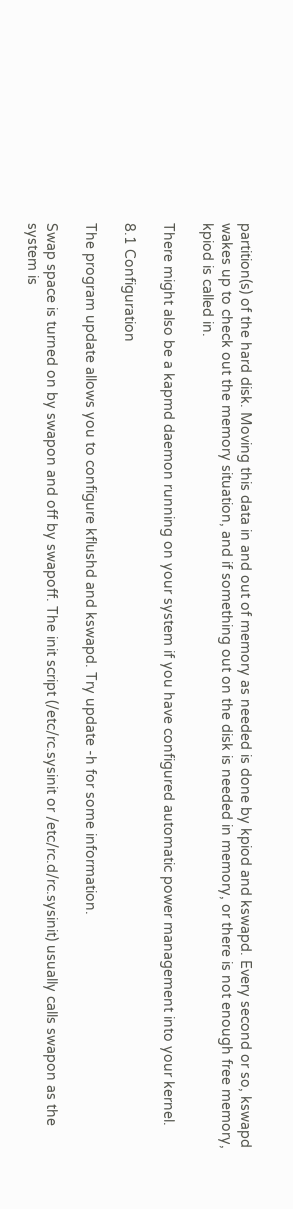partition(s) of the hard disk. Moving this data in and out of memory as needed is done by kpiod and kswapd. Every second or so, kswapd wakes up to check out the memory situation, and if something out on the disk is needed in memory, or there is not enough free memory, kpiod is called in.

There might also be a kapmd daemon running on your system if you have configured automatic power management into your kernel.

8.1 Configuration

The program update allows you to configure kflushd and kswapd. Try update -h for some information.

Swap space is turned on by swapon and off by swapoff. The init script (/etc/rc.sysinit or /etc/rc.d/rc.sysinit) usually calls swapon as the system is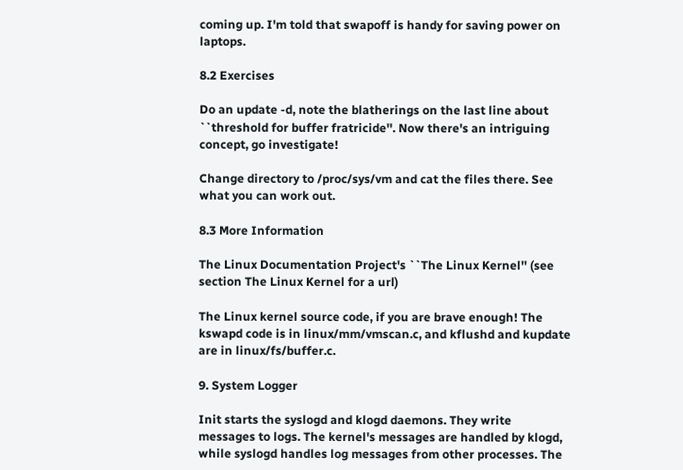coming up. I'm told that swapoff is handy for saving power on laptops.

8.2 Exercises

Do an update -d, note the blatherings on the last line about ``threshold for buffer fratricide''. Now there's an intriguing concept, go investigate!

Change directory to /proc/sys/vm and cat the files there. See what you can work out.

8.3 More Information

The Linux Documentation Project's ``The Linux Kernel'' (see section The Linux Kernel for a url)

The Linux kernel source code, if you are brave enough! The kswapd code is in linux/mm/vmscan.c, and kflushd and kupdate are in linux/fs/buffer.c.

9. System Logger

Init starts the syslogd and klogd daemons. They write messages to logs. The kernel's messages are handled by klogd, while syslogd handles log messages from other processes. The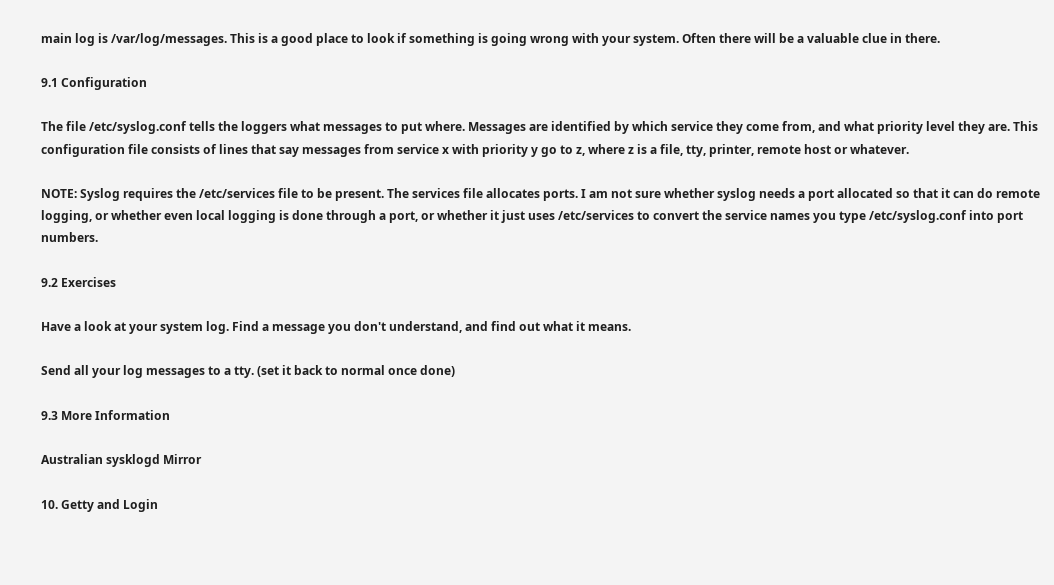main log is /var/log/messages. This is a good place to look if something is going wrong with your system. Often there will be a valuable clue in there.

9.1 Configuration

The file /etc/syslog.conf tells the loggers what messages to put where. Messages are identified by which service they come from, and what priority level they are. This configuration file consists of lines that say messages from service x with priority y go to z, where z is a file, tty, printer, remote host or whatever.

NOTE: Syslog requires the /etc/services file to be present. The services file allocates ports. I am not sure whether syslog needs a port allocated so that it can do remote logging, or whether even local logging is done through a port, or whether it just uses /etc/services to convert the service names you type /etc/syslog.conf into port numbers.

9.2 Exercises

Have a look at your system log. Find a message you don't understand, and find out what it means.

Send all your log messages to a tty. (set it back to normal once done)

9.3 More Information

Australian sysklogd Mirror

10. Getty and Login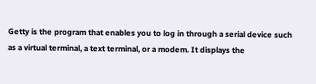Getty is the program that enables you to log in through a serial device such as a virtual terminal, a text terminal, or a modem. It displays the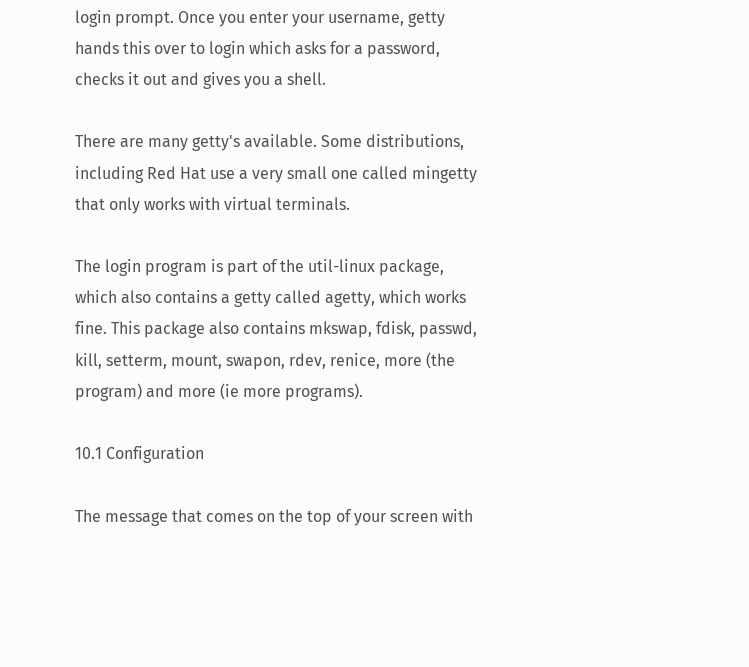login prompt. Once you enter your username, getty hands this over to login which asks for a password, checks it out and gives you a shell.

There are many getty's available. Some distributions, including Red Hat use a very small one called mingetty that only works with virtual terminals.

The login program is part of the util-linux package, which also contains a getty called agetty, which works fine. This package also contains mkswap, fdisk, passwd, kill, setterm, mount, swapon, rdev, renice, more (the program) and more (ie more programs).

10.1 Configuration

The message that comes on the top of your screen with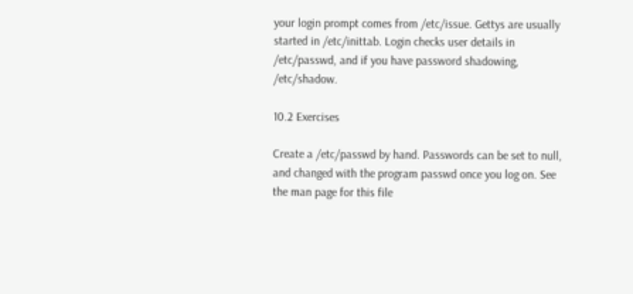your login prompt comes from /etc/issue. Gettys are usually started in /etc/inittab. Login checks user details in /etc/passwd, and if you have password shadowing, /etc/shadow.

10.2 Exercises

Create a /etc/passwd by hand. Passwords can be set to null, and changed with the program passwd once you log on. See the man page for this file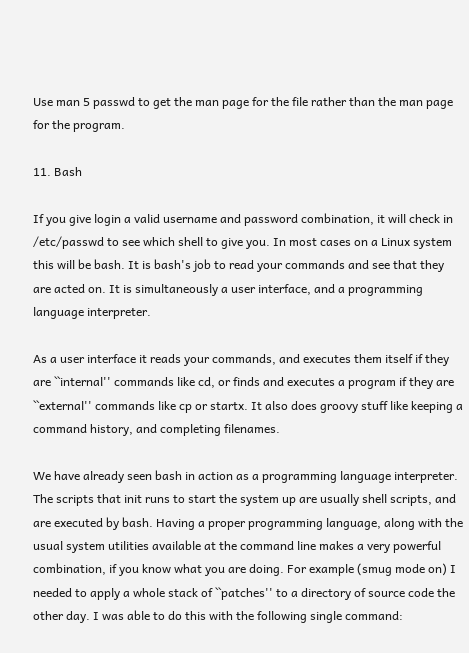Use man 5 passwd to get the man page for the file rather than the man page for the program.

11. Bash

If you give login a valid username and password combination, it will check in /etc/passwd to see which shell to give you. In most cases on a Linux system this will be bash. It is bash's job to read your commands and see that they are acted on. It is simultaneously a user interface, and a programming language interpreter.

As a user interface it reads your commands, and executes them itself if they are ``internal'' commands like cd, or finds and executes a program if they are ``external'' commands like cp or startx. It also does groovy stuff like keeping a command history, and completing filenames.

We have already seen bash in action as a programming language interpreter. The scripts that init runs to start the system up are usually shell scripts, and are executed by bash. Having a proper programming language, along with the usual system utilities available at the command line makes a very powerful combination, if you know what you are doing. For example (smug mode on) I needed to apply a whole stack of ``patches'' to a directory of source code the other day. I was able to do this with the following single command: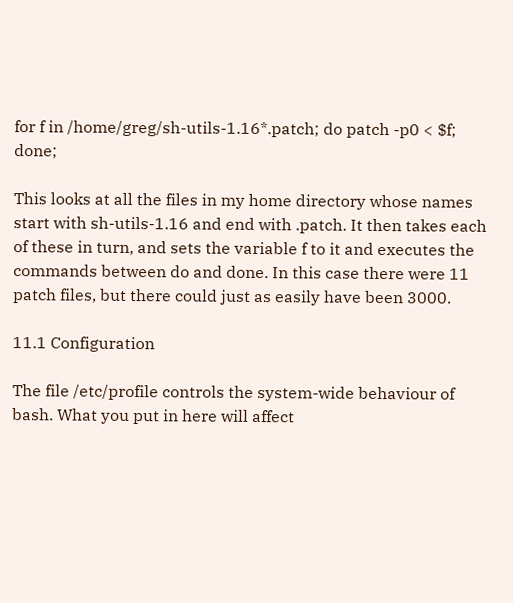for f in /home/greg/sh-utils-1.16*.patch; do patch -p0 < $f; done;

This looks at all the files in my home directory whose names start with sh-utils-1.16 and end with .patch. It then takes each of these in turn, and sets the variable f to it and executes the commands between do and done. In this case there were 11 patch files, but there could just as easily have been 3000.

11.1 Configuration

The file /etc/profile controls the system-wide behaviour of bash. What you put in here will affect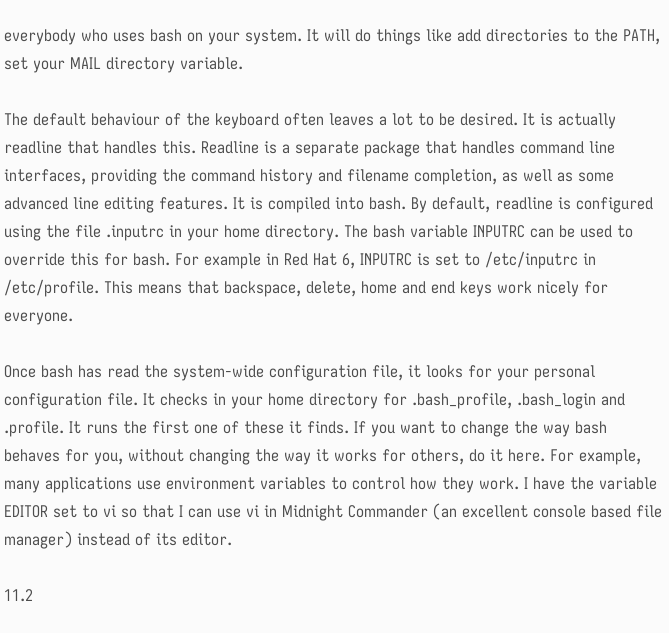everybody who uses bash on your system. It will do things like add directories to the PATH, set your MAIL directory variable.

The default behaviour of the keyboard often leaves a lot to be desired. It is actually readline that handles this. Readline is a separate package that handles command line interfaces, providing the command history and filename completion, as well as some advanced line editing features. It is compiled into bash. By default, readline is configured using the file .inputrc in your home directory. The bash variable INPUTRC can be used to override this for bash. For example in Red Hat 6, INPUTRC is set to /etc/inputrc in /etc/profile. This means that backspace, delete, home and end keys work nicely for everyone.

Once bash has read the system-wide configuration file, it looks for your personal configuration file. It checks in your home directory for .bash_profile, .bash_login and .profile. It runs the first one of these it finds. If you want to change the way bash behaves for you, without changing the way it works for others, do it here. For example, many applications use environment variables to control how they work. I have the variable EDITOR set to vi so that I can use vi in Midnight Commander (an excellent console based file manager) instead of its editor.

11.2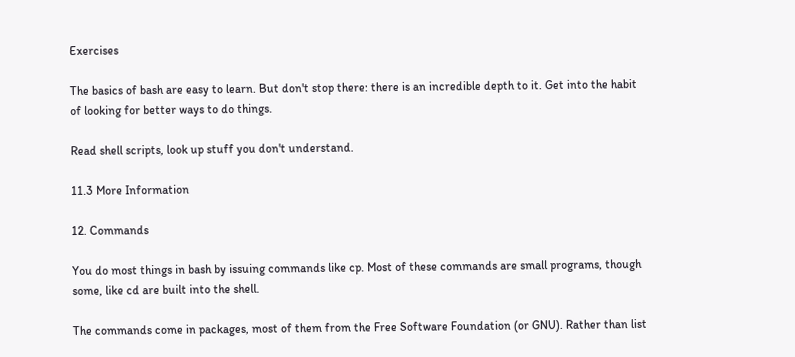Exercises

The basics of bash are easy to learn. But don't stop there: there is an incredible depth to it. Get into the habit of looking for better ways to do things.

Read shell scripts, look up stuff you don't understand.

11.3 More Information

12. Commands

You do most things in bash by issuing commands like cp. Most of these commands are small programs, though some, like cd are built into the shell.

The commands come in packages, most of them from the Free Software Foundation (or GNU). Rather than list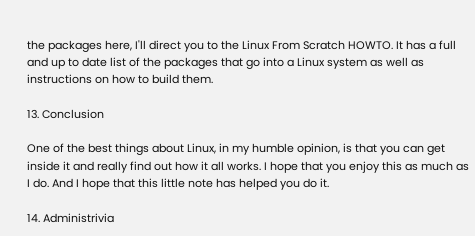the packages here, I'll direct you to the Linux From Scratch HOWTO. It has a full and up to date list of the packages that go into a Linux system as well as instructions on how to build them.

13. Conclusion

One of the best things about Linux, in my humble opinion, is that you can get inside it and really find out how it all works. I hope that you enjoy this as much as I do. And I hope that this little note has helped you do it.

14. Administrivia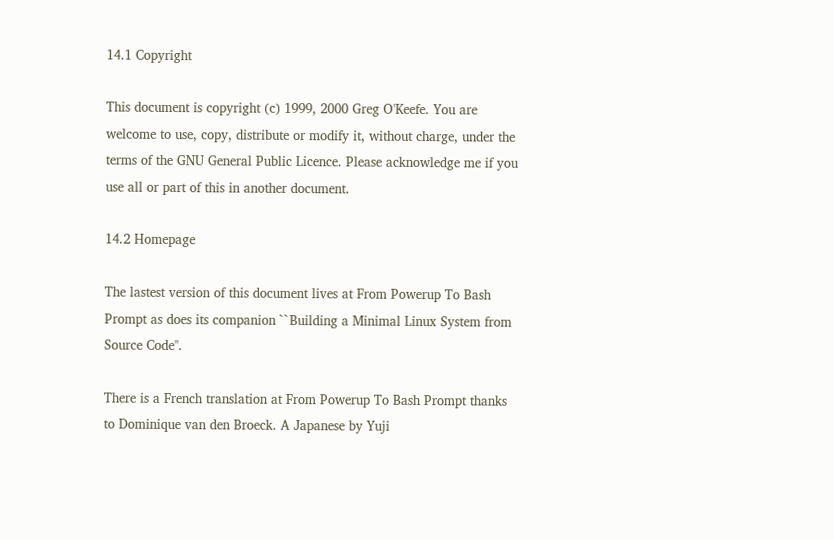14.1 Copyright

This document is copyright (c) 1999, 2000 Greg O'Keefe. You are welcome to use, copy, distribute or modify it, without charge, under the terms of the GNU General Public Licence. Please acknowledge me if you use all or part of this in another document.

14.2 Homepage

The lastest version of this document lives at From Powerup To Bash Prompt as does its companion ``Building a Minimal Linux System from Source Code''.

There is a French translation at From Powerup To Bash Prompt thanks to Dominique van den Broeck. A Japanese by Yuji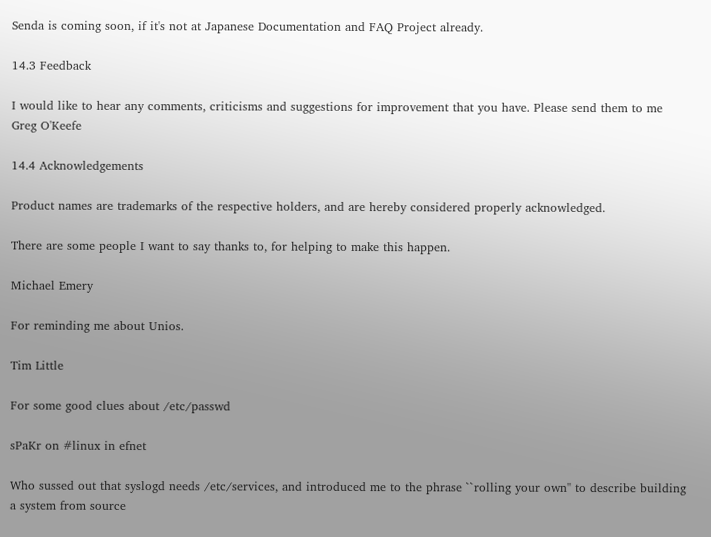Senda is coming soon, if it's not at Japanese Documentation and FAQ Project already.

14.3 Feedback

I would like to hear any comments, criticisms and suggestions for improvement that you have. Please send them to me Greg O'Keefe

14.4 Acknowledgements

Product names are trademarks of the respective holders, and are hereby considered properly acknowledged.

There are some people I want to say thanks to, for helping to make this happen.

Michael Emery

For reminding me about Unios.

Tim Little

For some good clues about /etc/passwd

sPaKr on #linux in efnet

Who sussed out that syslogd needs /etc/services, and introduced me to the phrase ``rolling your own'' to describe building a system from source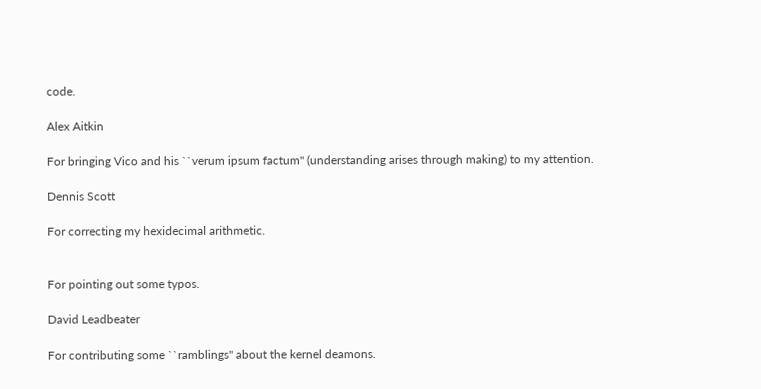code.

Alex Aitkin

For bringing Vico and his ``verum ipsum factum'' (understanding arises through making) to my attention.

Dennis Scott

For correcting my hexidecimal arithmetic.


For pointing out some typos.

David Leadbeater

For contributing some ``ramblings'' about the kernel deamons.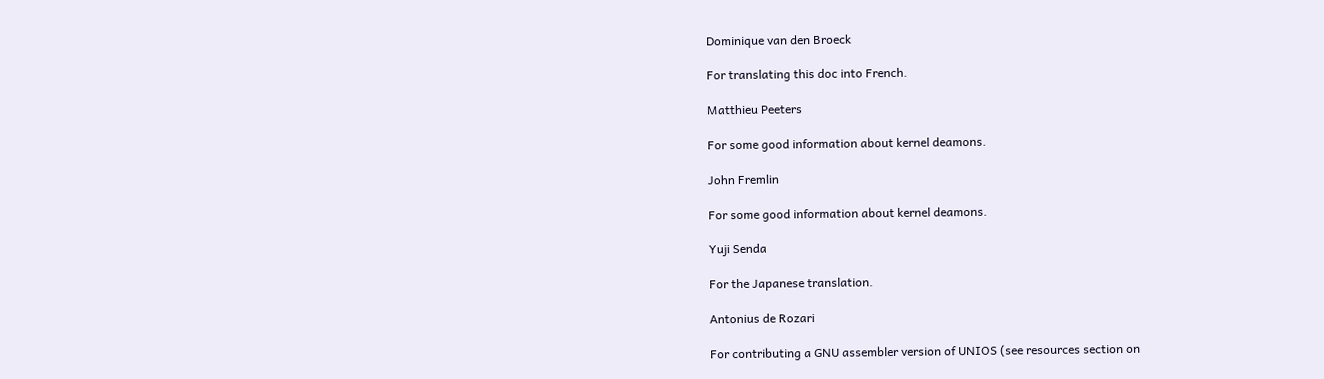Dominique van den Broeck

For translating this doc into French.

Matthieu Peeters

For some good information about kernel deamons.

John Fremlin

For some good information about kernel deamons.

Yuji Senda

For the Japanese translation.

Antonius de Rozari

For contributing a GNU assembler version of UNIOS (see resources section on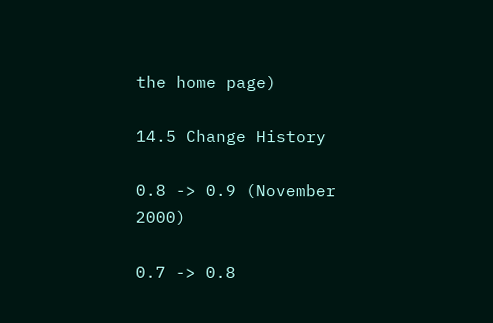the home page)

14.5 Change History

0.8 -> 0.9 (November 2000)

0.7 -> 0.8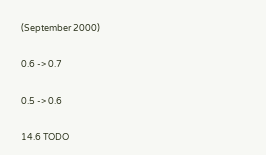(September 2000)

0.6 -> 0.7

0.5 -> 0.6

14.6 TODO